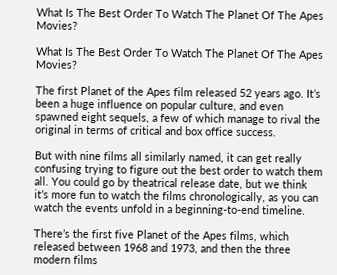What Is The Best Order To Watch The Planet Of The Apes Movies?

What Is The Best Order To Watch The Planet Of The Apes Movies?

The first Planet of the Apes film released 52 years ago. It’s been a huge influence on popular culture, and even spawned eight sequels, a few of which manage to rival the original in terms of critical and box office success.

But with nine films all similarly named, it can get really confusing trying to figure out the best order to watch them all. You could go by theatrical release date, but we think it’s more fun to watch the films chronologically, as you can watch the events unfold in a beginning-to-end timeline.

There’s the first five Planet of the Apes films, which released between 1968 and 1973, and then the three modern films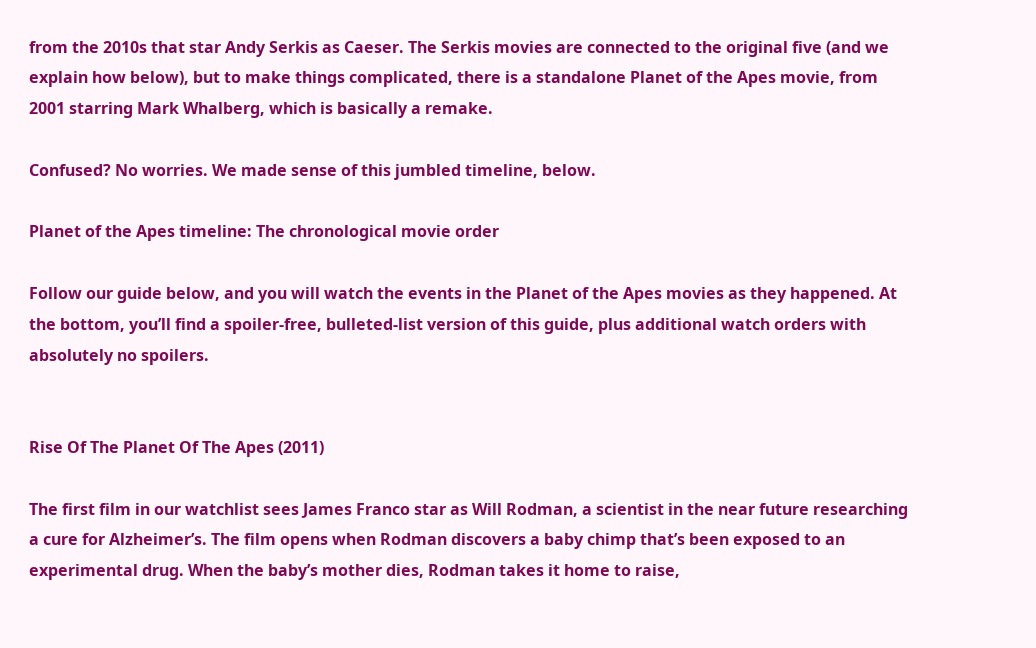from the 2010s that star Andy Serkis as Caeser. The Serkis movies are connected to the original five (and we explain how below), but to make things complicated, there is a standalone Planet of the Apes movie, from 2001 starring Mark Whalberg, which is basically a remake.

Confused? No worries. We made sense of this jumbled timeline, below.

Planet of the Apes timeline: The chronological movie order

Follow our guide below, and you will watch the events in the Planet of the Apes movies as they happened. At the bottom, you’ll find a spoiler-free, bulleted-list version of this guide, plus additional watch orders with absolutely no spoilers.


Rise Of The Planet Of The Apes (2011)

The first film in our watchlist sees James Franco star as Will Rodman, a scientist in the near future researching a cure for Alzheimer’s. The film opens when Rodman discovers a baby chimp that’s been exposed to an experimental drug. When the baby’s mother dies, Rodman takes it home to raise,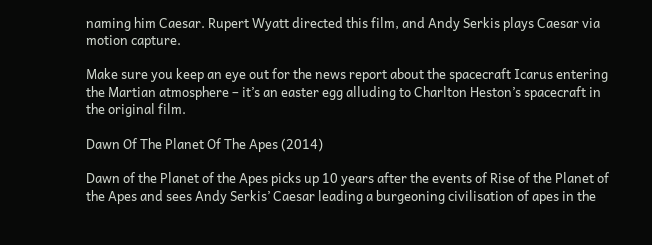naming him Caesar. Rupert Wyatt directed this film, and Andy Serkis plays Caesar via motion capture.

Make sure you keep an eye out for the news report about the spacecraft Icarus entering the Martian atmosphere – it’s an easter egg alluding to Charlton Heston’s spacecraft in the original film.

Dawn Of The Planet Of The Apes (2014)

Dawn of the Planet of the Apes picks up 10 years after the events of Rise of the Planet of the Apes and sees Andy Serkis’ Caesar leading a burgeoning civilisation of apes in the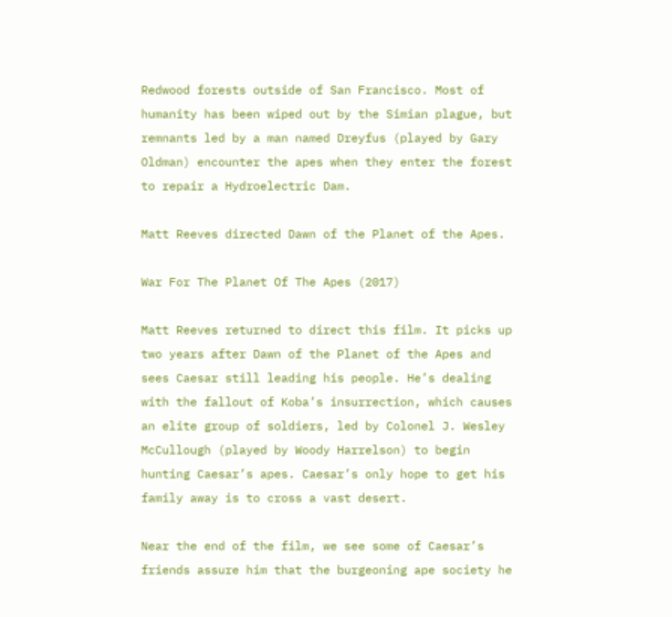Redwood forests outside of San Francisco. Most of humanity has been wiped out by the Simian plague, but remnants led by a man named Dreyfus (played by Gary Oldman) encounter the apes when they enter the forest to repair a Hydroelectric Dam.

Matt Reeves directed Dawn of the Planet of the Apes.

War For The Planet Of The Apes (2017)

Matt Reeves returned to direct this film. It picks up two years after Dawn of the Planet of the Apes and sees Caesar still leading his people. He’s dealing with the fallout of Koba’s insurrection, which causes an elite group of soldiers, led by Colonel J. Wesley McCullough (played by Woody Harrelson) to begin hunting Caesar’s apes. Caesar’s only hope to get his family away is to cross a vast desert.

Near the end of the film, we see some of Caesar’s friends assure him that the burgeoning ape society he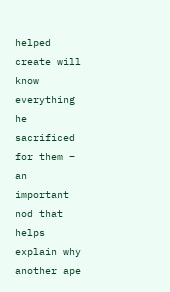helped create will know everything he sacrificed for them – an important nod that helps explain why another ape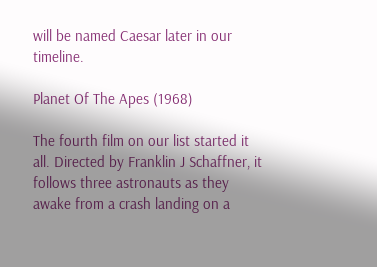will be named Caesar later in our timeline.

Planet Of The Apes (1968)

The fourth film on our list started it all. Directed by Franklin J Schaffner, it follows three astronauts as they awake from a crash landing on a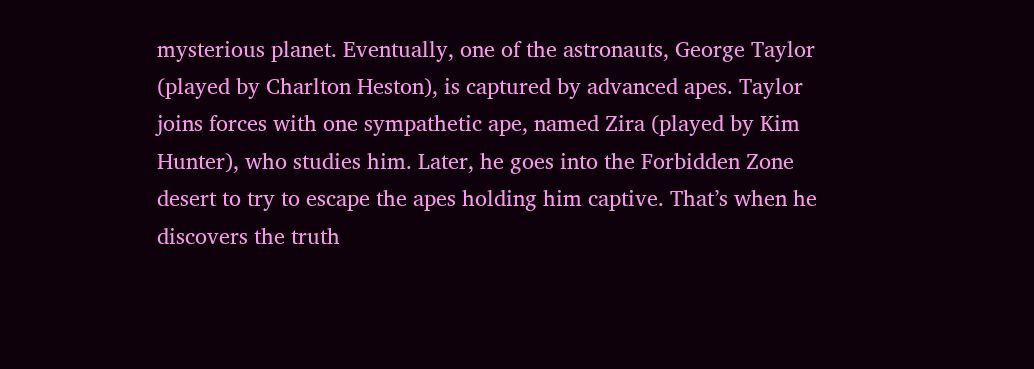mysterious planet. Eventually, one of the astronauts, George Taylor (played by Charlton Heston), is captured by advanced apes. Taylor joins forces with one sympathetic ape, named Zira (played by Kim Hunter), who studies him. Later, he goes into the Forbidden Zone desert to try to escape the apes holding him captive. That’s when he discovers the truth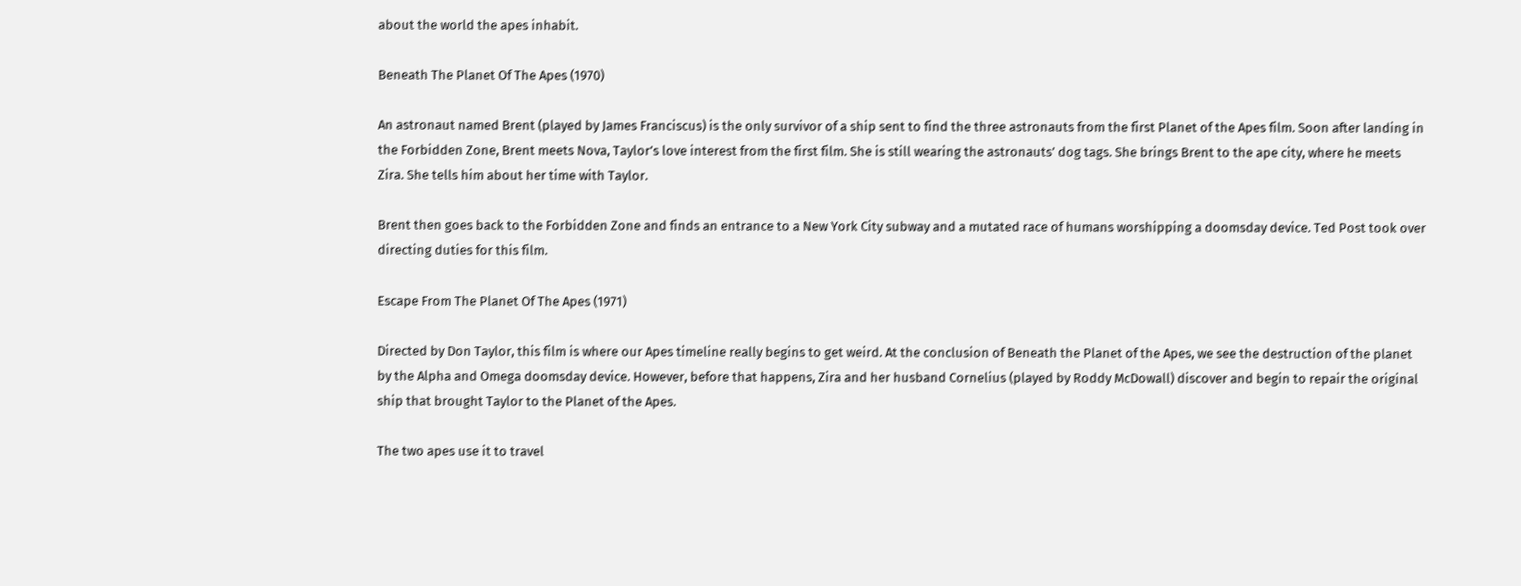about the world the apes inhabit.

Beneath The Planet Of The Apes (1970)

An astronaut named Brent (played by James Franciscus) is the only survivor of a ship sent to find the three astronauts from the first Planet of the Apes film. Soon after landing in the Forbidden Zone, Brent meets Nova, Taylor’s love interest from the first film. She is still wearing the astronauts’ dog tags. She brings Brent to the ape city, where he meets Zira. She tells him about her time with Taylor.

Brent then goes back to the Forbidden Zone and finds an entrance to a New York City subway and a mutated race of humans worshipping a doomsday device. Ted Post took over directing duties for this film.

Escape From The Planet Of The Apes (1971)

Directed by Don Taylor, this film is where our Apes timeline really begins to get weird. At the conclusion of Beneath the Planet of the Apes, we see the destruction of the planet by the Alpha and Omega doomsday device. However, before that happens, Zira and her husband Cornelius (played by Roddy McDowall) discover and begin to repair the original ship that brought Taylor to the Planet of the Apes.

The two apes use it to travel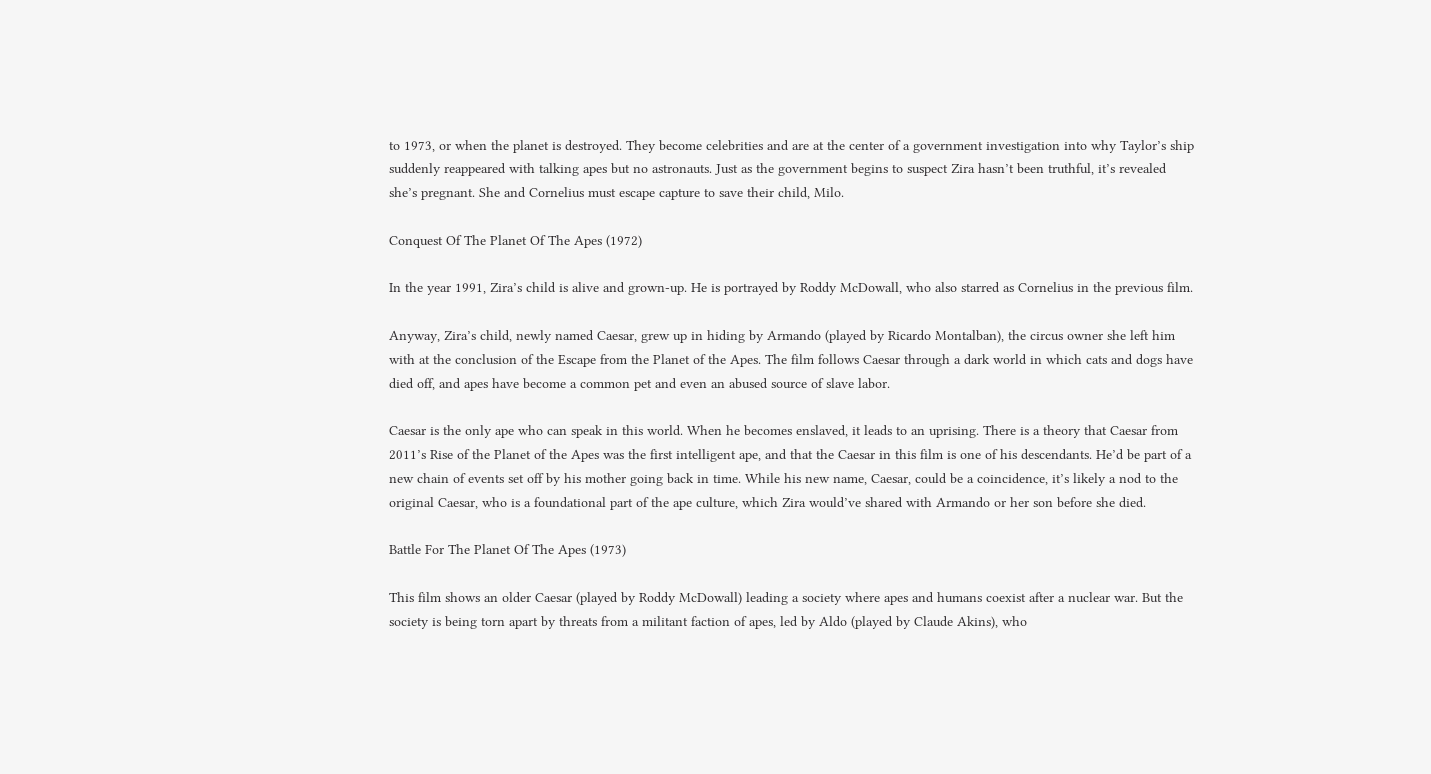to 1973, or when the planet is destroyed. They become celebrities and are at the center of a government investigation into why Taylor’s ship suddenly reappeared with talking apes but no astronauts. Just as the government begins to suspect Zira hasn’t been truthful, it’s revealed she’s pregnant. She and Cornelius must escape capture to save their child, Milo.

Conquest Of The Planet Of The Apes (1972)

In the year 1991, Zira’s child is alive and grown-up. He is portrayed by Roddy McDowall, who also starred as Cornelius in the previous film.

Anyway, Zira’s child, newly named Caesar, grew up in hiding by Armando (played by Ricardo Montalban), the circus owner she left him with at the conclusion of the Escape from the Planet of the Apes. The film follows Caesar through a dark world in which cats and dogs have died off, and apes have become a common pet and even an abused source of slave labor.

Caesar is the only ape who can speak in this world. When he becomes enslaved, it leads to an uprising. There is a theory that Caesar from 2011’s Rise of the Planet of the Apes was the first intelligent ape, and that the Caesar in this film is one of his descendants. He’d be part of a new chain of events set off by his mother going back in time. While his new name, Caesar, could be a coincidence, it’s likely a nod to the original Caesar, who is a foundational part of the ape culture, which Zira would’ve shared with Armando or her son before she died.

Battle For The Planet Of The Apes (1973)

This film shows an older Caesar (played by Roddy McDowall) leading a society where apes and humans coexist after a nuclear war. But the society is being torn apart by threats from a militant faction of apes, led by Aldo (played by Claude Akins), who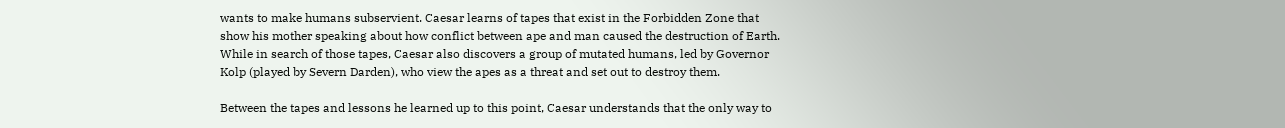wants to make humans subservient. Caesar learns of tapes that exist in the Forbidden Zone that show his mother speaking about how conflict between ape and man caused the destruction of Earth. While in search of those tapes, Caesar also discovers a group of mutated humans, led by Governor Kolp (played by Severn Darden), who view the apes as a threat and set out to destroy them.

Between the tapes and lessons he learned up to this point, Caesar understands that the only way to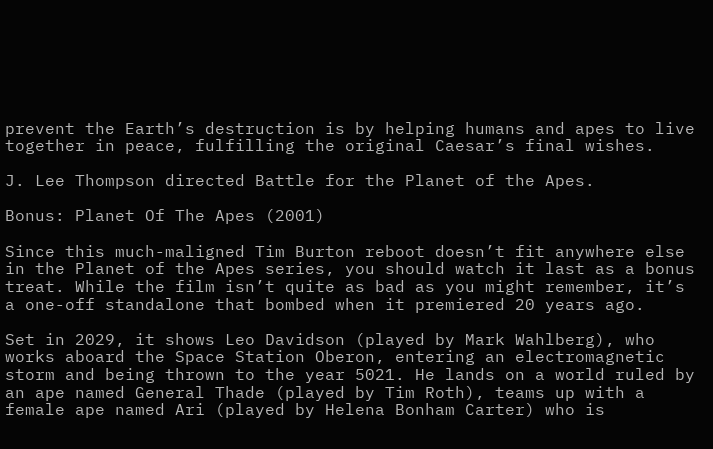prevent the Earth’s destruction is by helping humans and apes to live together in peace, fulfilling the original Caesar’s final wishes.

J. Lee Thompson directed Battle for the Planet of the Apes.

Bonus: Planet Of The Apes (2001)

Since this much-maligned Tim Burton reboot doesn’t fit anywhere else in the Planet of the Apes series, you should watch it last as a bonus treat. While the film isn’t quite as bad as you might remember, it’s a one-off standalone that bombed when it premiered 20 years ago.

Set in 2029, it shows Leo Davidson (played by Mark Wahlberg), who works aboard the Space Station Oberon, entering an electromagnetic storm and being thrown to the year 5021. He lands on a world ruled by an ape named General Thade (played by Tim Roth), teams up with a female ape named Ari (played by Helena Bonham Carter) who is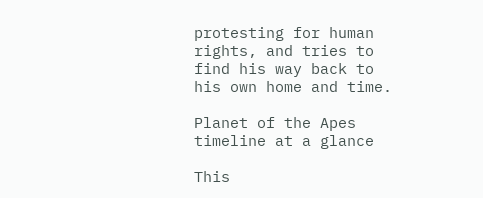protesting for human rights, and tries to find his way back to his own home and time.

Planet of the Apes timeline at a glance

This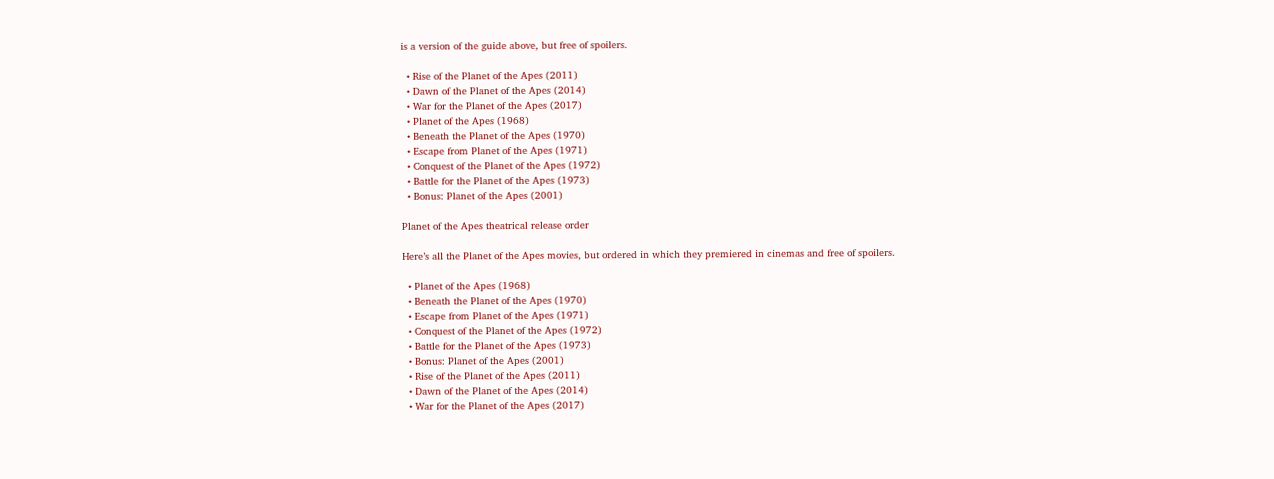is a version of the guide above, but free of spoilers.

  • Rise of the Planet of the Apes (2011)
  • Dawn of the Planet of the Apes (2014)
  • War for the Planet of the Apes (2017)
  • Planet of the Apes (1968)
  • Beneath the Planet of the Apes (1970)
  • Escape from Planet of the Apes (1971)
  • Conquest of the Planet of the Apes (1972)
  • Battle for the Planet of the Apes (1973)
  • Bonus: Planet of the Apes (2001)

Planet of the Apes theatrical release order

Here’s all the Planet of the Apes movies, but ordered in which they premiered in cinemas and free of spoilers.

  • Planet of the Apes (1968)
  • Beneath the Planet of the Apes (1970)
  • Escape from Planet of the Apes (1971)
  • Conquest of the Planet of the Apes (1972)
  • Battle for the Planet of the Apes (1973)
  • Bonus: Planet of the Apes (2001)
  • Rise of the Planet of the Apes (2011)
  • Dawn of the Planet of the Apes (2014)
  • War for the Planet of the Apes (2017)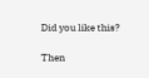Did you like this?

Then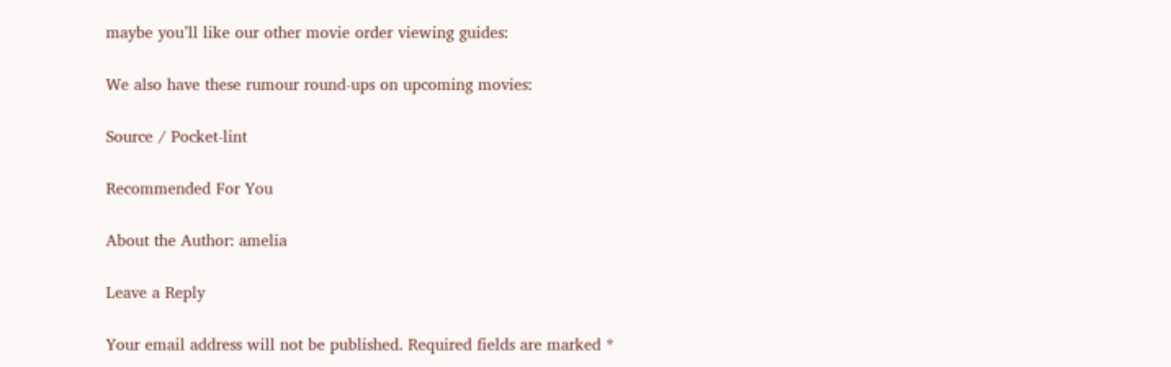maybe you’ll like our other movie order viewing guides:

We also have these rumour round-ups on upcoming movies:

Source / Pocket-lint

Recommended For You

About the Author: amelia

Leave a Reply

Your email address will not be published. Required fields are marked *